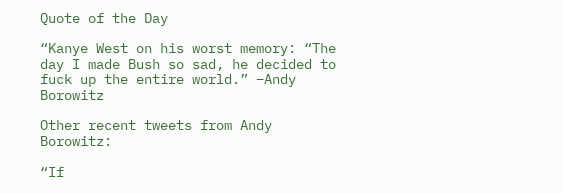Quote of the Day

“Kanye West on his worst memory: “The day I made Bush so sad, he decided to fuck up the entire world.” –Andy Borowitz

Other recent tweets from Andy Borowitz:

“If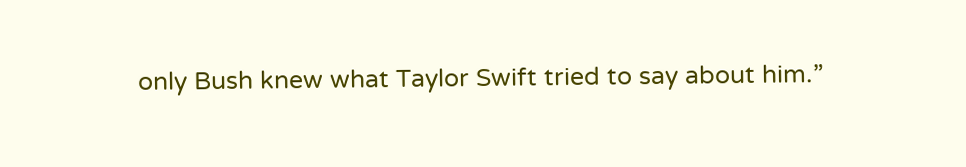only Bush knew what Taylor Swift tried to say about him.”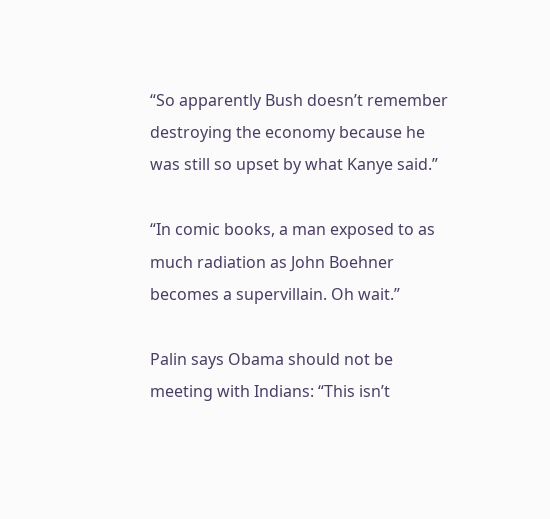“So apparently Bush doesn’t remember destroying the economy because he was still so upset by what Kanye said.”

“In comic books, a man exposed to as much radiation as John Boehner becomes a supervillain. Oh wait.”

Palin says Obama should not be meeting with Indians: “This isn’t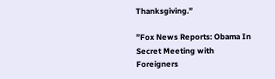Thanksgiving.”

”Fox News Reports: Obama In Secret Meeting with Foreigners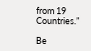from 19 Countries.”

Be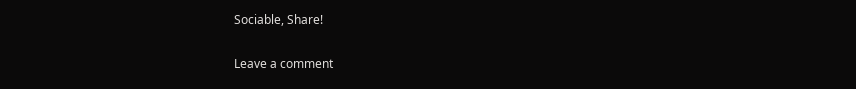Sociable, Share!

Leave a comment